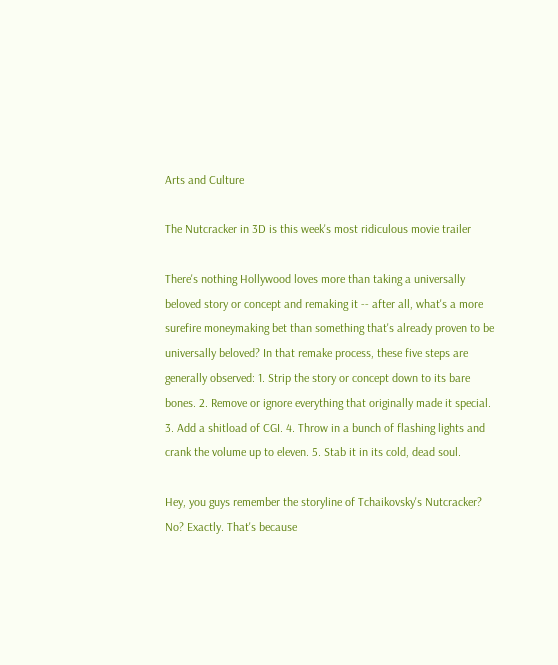Arts and Culture

The Nutcracker in 3D is this week's most ridiculous movie trailer

There's nothing Hollywood loves more than taking a universally beloved story or concept and remaking it -- after all, what's a more surefire moneymaking bet than something that's already proven to be universally beloved? In that remake process, these five steps are generally observed: 1. Strip the story or concept down to its bare bones. 2. Remove or ignore everything that originally made it special. 3. Add a shitload of CGI. 4. Throw in a bunch of flashing lights and crank the volume up to eleven. 5. Stab it in its cold, dead soul.

Hey, you guys remember the storyline of Tchaikovsky's Nutcracker? No? Exactly. That's because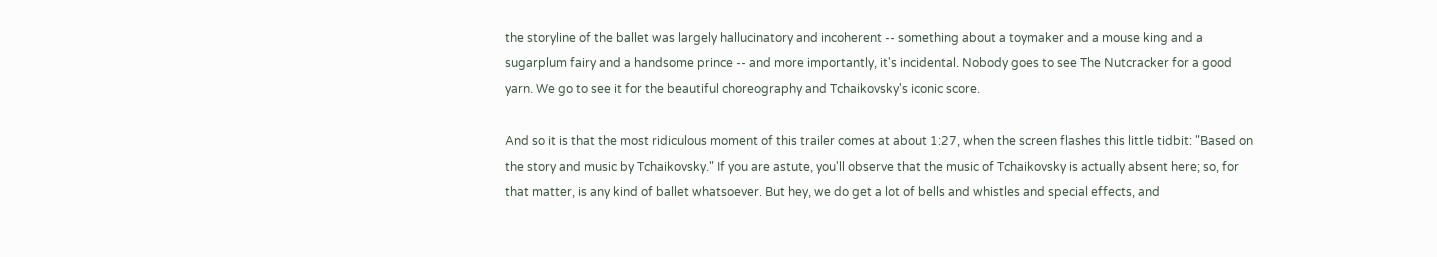the storyline of the ballet was largely hallucinatory and incoherent -- something about a toymaker and a mouse king and a sugarplum fairy and a handsome prince -- and more importantly, it's incidental. Nobody goes to see The Nutcracker for a good yarn. We go to see it for the beautiful choreography and Tchaikovsky's iconic score.

And so it is that the most ridiculous moment of this trailer comes at about 1:27, when the screen flashes this little tidbit: "Based on the story and music by Tchaikovsky." If you are astute, you'll observe that the music of Tchaikovsky is actually absent here; so, for that matter, is any kind of ballet whatsoever. But hey, we do get a lot of bells and whistles and special effects, and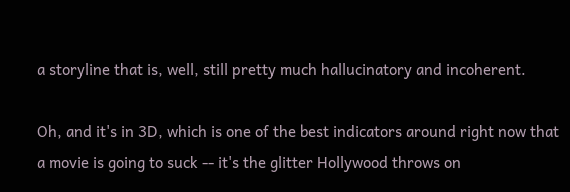a storyline that is, well, still pretty much hallucinatory and incoherent.

Oh, and it's in 3D, which is one of the best indicators around right now that a movie is going to suck -- it's the glitter Hollywood throws on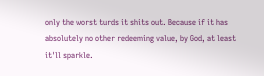only the worst turds it shits out. Because if it has absolutely no other redeeming value, by God, at least it'll sparkle.